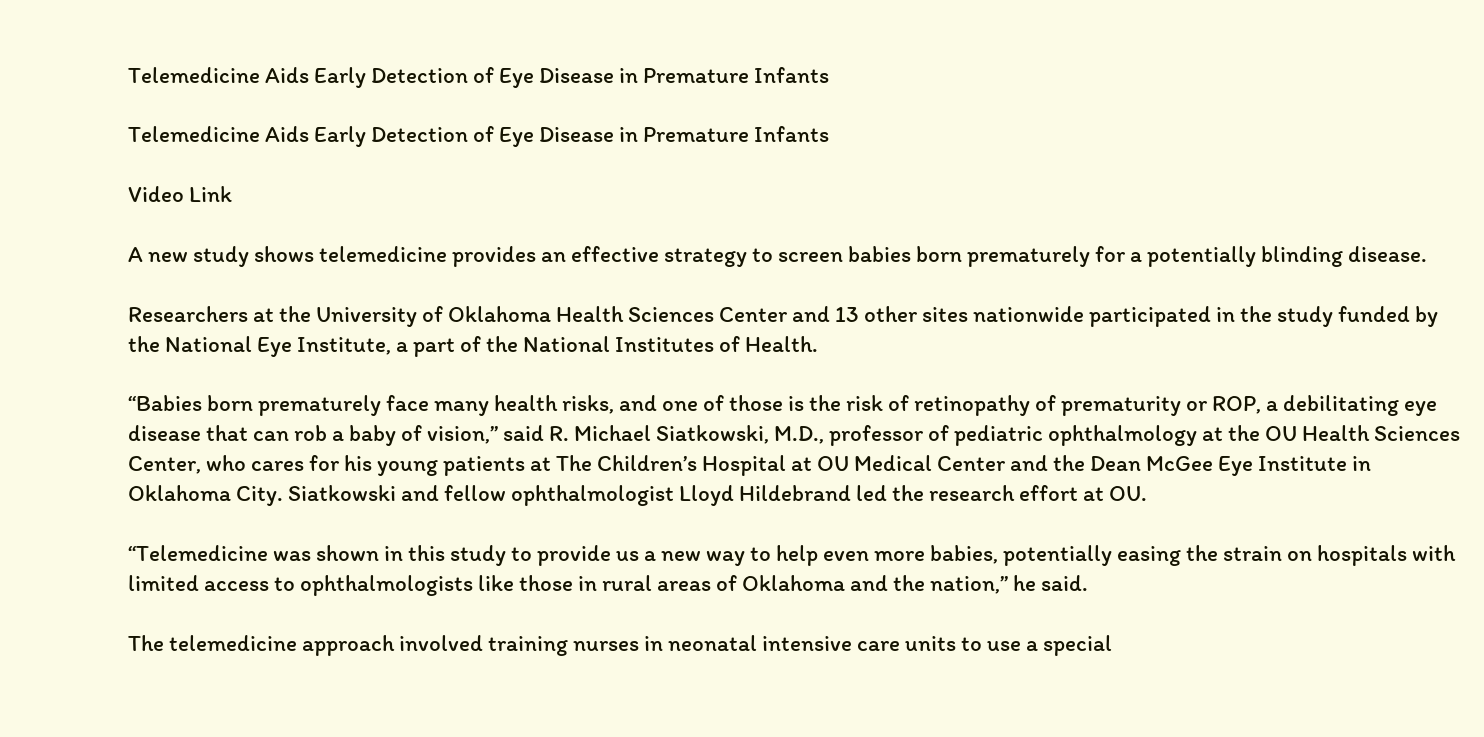Telemedicine Aids Early Detection of Eye Disease in Premature Infants

Telemedicine Aids Early Detection of Eye Disease in Premature Infants

Video Link

A new study shows telemedicine provides an effective strategy to screen babies born prematurely for a potentially blinding disease.

Researchers at the University of Oklahoma Health Sciences Center and 13 other sites nationwide participated in the study funded by the National Eye Institute, a part of the National Institutes of Health.

“Babies born prematurely face many health risks, and one of those is the risk of retinopathy of prematurity or ROP, a debilitating eye disease that can rob a baby of vision,” said R. Michael Siatkowski, M.D., professor of pediatric ophthalmology at the OU Health Sciences Center, who cares for his young patients at The Children’s Hospital at OU Medical Center and the Dean McGee Eye Institute in Oklahoma City. Siatkowski and fellow ophthalmologist Lloyd Hildebrand led the research effort at OU.

“Telemedicine was shown in this study to provide us a new way to help even more babies, potentially easing the strain on hospitals with limited access to ophthalmologists like those in rural areas of Oklahoma and the nation,” he said.

The telemedicine approach involved training nurses in neonatal intensive care units to use a special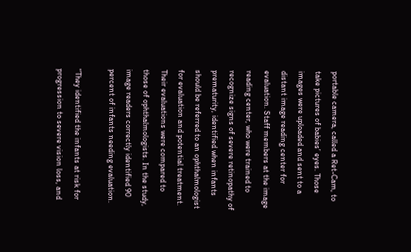portable camera, called a Ret-Cam, to take pictures of babies’ eyes. Those images were uploaded and sent to a distant image reading center for evaluation. Staff members at the image reading center, who were trained to recognize signs of severe retinopathy of prematurity, identified when infants should be referred to an ophthalmologist for evaluation and potential treatment. Their evaluations were compared to those of ophthalmologists. In the study, image readers correctly identified 90 percent of infants needing evaluation.

“They identified the infants at risk for progression to severe vision loss, and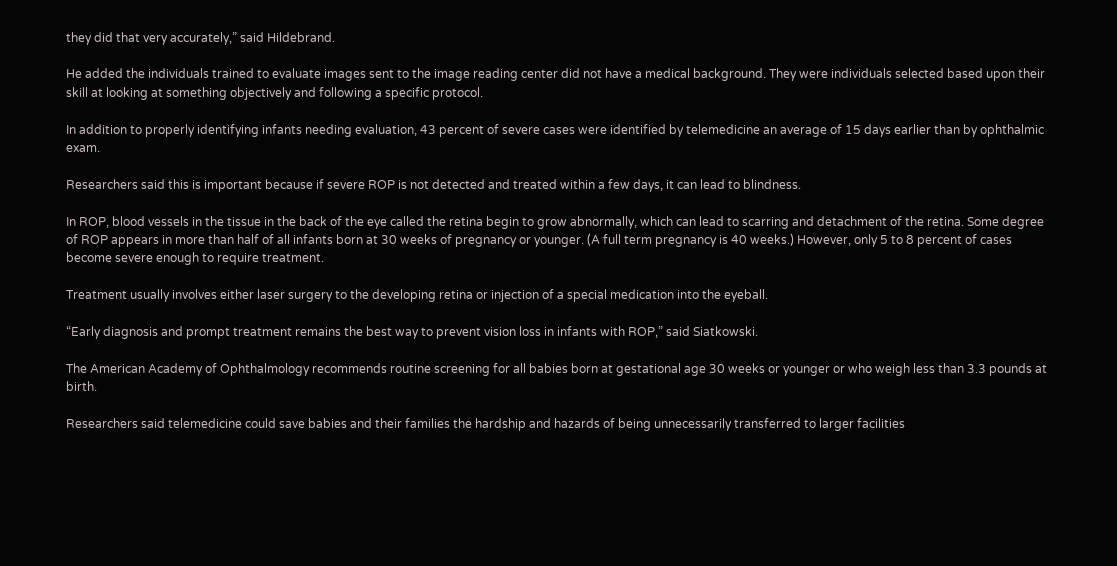they did that very accurately,” said Hildebrand.

He added the individuals trained to evaluate images sent to the image reading center did not have a medical background. They were individuals selected based upon their skill at looking at something objectively and following a specific protocol.

In addition to properly identifying infants needing evaluation, 43 percent of severe cases were identified by telemedicine an average of 15 days earlier than by ophthalmic exam.

Researchers said this is important because if severe ROP is not detected and treated within a few days, it can lead to blindness.

In ROP, blood vessels in the tissue in the back of the eye called the retina begin to grow abnormally, which can lead to scarring and detachment of the retina. Some degree of ROP appears in more than half of all infants born at 30 weeks of pregnancy or younger. (A full term pregnancy is 40 weeks.) However, only 5 to 8 percent of cases become severe enough to require treatment.

Treatment usually involves either laser surgery to the developing retina or injection of a special medication into the eyeball.

“Early diagnosis and prompt treatment remains the best way to prevent vision loss in infants with ROP,” said Siatkowski.

The American Academy of Ophthalmology recommends routine screening for all babies born at gestational age 30 weeks or younger or who weigh less than 3.3 pounds at birth.

Researchers said telemedicine could save babies and their families the hardship and hazards of being unnecessarily transferred to larger facilities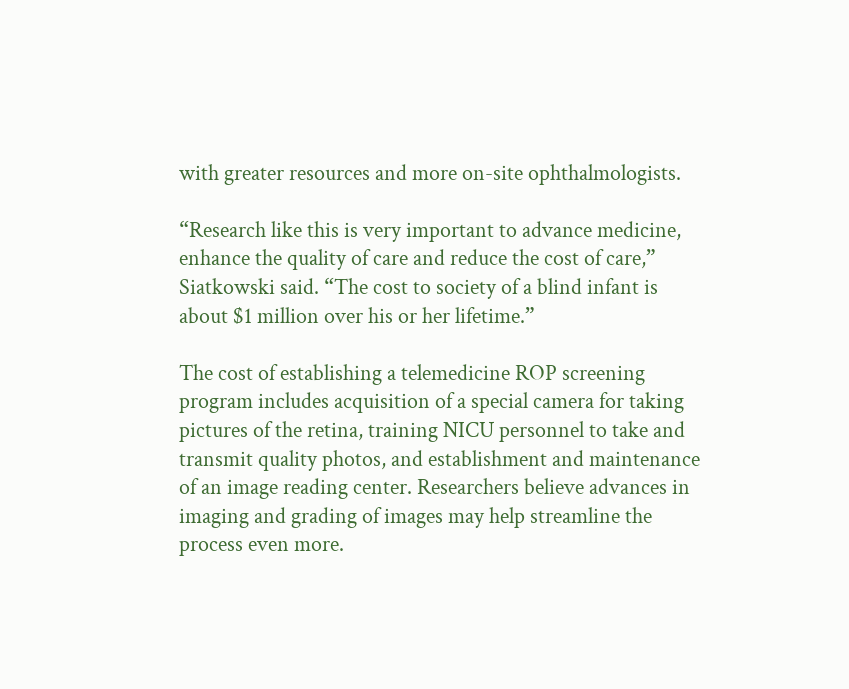with greater resources and more on-site ophthalmologists.

“Research like this is very important to advance medicine, enhance the quality of care and reduce the cost of care,” Siatkowski said. “The cost to society of a blind infant is about $1 million over his or her lifetime.”

The cost of establishing a telemedicine ROP screening program includes acquisition of a special camera for taking pictures of the retina, training NICU personnel to take and transmit quality photos, and establishment and maintenance of an image reading center. Researchers believe advances in imaging and grading of images may help streamline the process even more.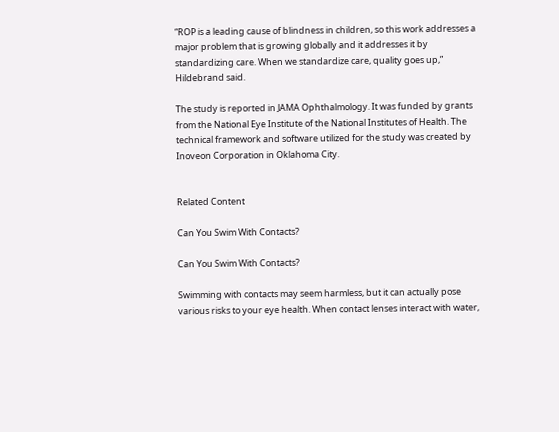“ROP is a leading cause of blindness in children, so this work addresses a major problem that is growing globally and it addresses it by standardizing care. When we standardize care, quality goes up,” Hildebrand said.

The study is reported in JAMA Ophthalmology. It was funded by grants from the National Eye Institute of the National Institutes of Health. The technical framework and software utilized for the study was created by Inoveon Corporation in Oklahoma City.


Related Content

Can You Swim With Contacts?

Can You Swim With Contacts?

Swimming with contacts may seem harmless, but it can actually pose various risks to your eye health. When contact lenses interact with water,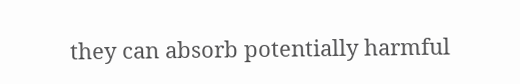they can absorb potentially harmful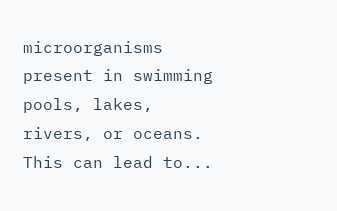microorganisms present in swimming pools, lakes, rivers, or oceans. This can lead to...